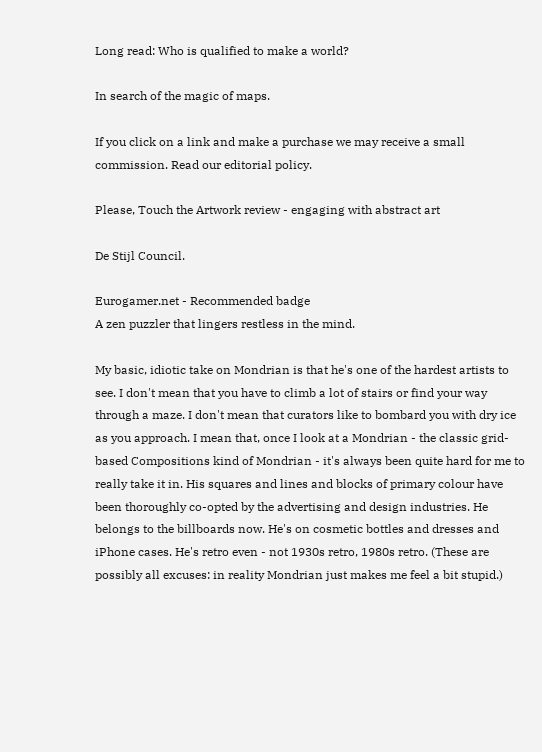Long read: Who is qualified to make a world?

In search of the magic of maps.

If you click on a link and make a purchase we may receive a small commission. Read our editorial policy.

Please, Touch the Artwork review - engaging with abstract art

De Stijl Council.

Eurogamer.net - Recommended badge
A zen puzzler that lingers restless in the mind.

My basic, idiotic take on Mondrian is that he's one of the hardest artists to see. I don't mean that you have to climb a lot of stairs or find your way through a maze. I don't mean that curators like to bombard you with dry ice as you approach. I mean that, once I look at a Mondrian - the classic grid-based Compositions kind of Mondrian - it's always been quite hard for me to really take it in. His squares and lines and blocks of primary colour have been thoroughly co-opted by the advertising and design industries. He belongs to the billboards now. He's on cosmetic bottles and dresses and iPhone cases. He's retro even - not 1930s retro, 1980s retro. (These are possibly all excuses: in reality Mondrian just makes me feel a bit stupid.)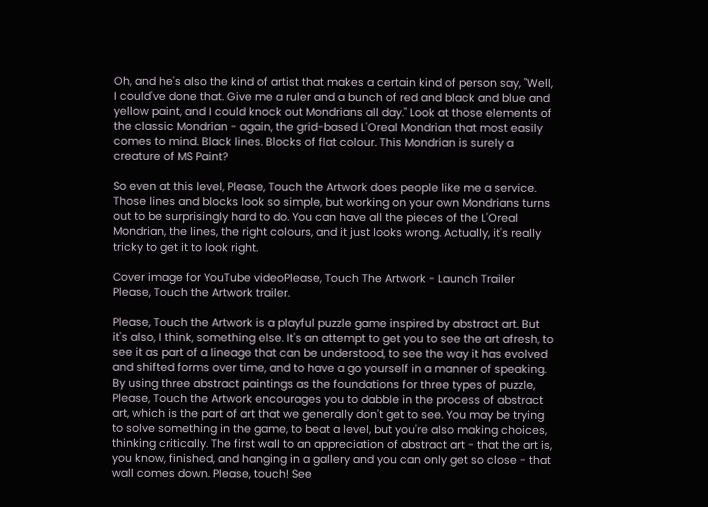Oh, and he's also the kind of artist that makes a certain kind of person say, "Well, I could've done that. Give me a ruler and a bunch of red and black and blue and yellow paint, and I could knock out Mondrians all day." Look at those elements of the classic Mondrian - again, the grid-based L'Oreal Mondrian that most easily comes to mind. Black lines. Blocks of flat colour. This Mondrian is surely a creature of MS Paint?

So even at this level, Please, Touch the Artwork does people like me a service. Those lines and blocks look so simple, but working on your own Mondrians turns out to be surprisingly hard to do. You can have all the pieces of the L'Oreal Mondrian, the lines, the right colours, and it just looks wrong. Actually, it's really tricky to get it to look right.

Cover image for YouTube videoPlease, Touch The Artwork - Launch Trailer
Please, Touch the Artwork trailer.

Please, Touch the Artwork is a playful puzzle game inspired by abstract art. But it's also, I think, something else. It's an attempt to get you to see the art afresh, to see it as part of a lineage that can be understood, to see the way it has evolved and shifted forms over time, and to have a go yourself in a manner of speaking. By using three abstract paintings as the foundations for three types of puzzle, Please, Touch the Artwork encourages you to dabble in the process of abstract art, which is the part of art that we generally don't get to see. You may be trying to solve something in the game, to beat a level, but you're also making choices, thinking critically. The first wall to an appreciation of abstract art - that the art is, you know, finished, and hanging in a gallery and you can only get so close - that wall comes down. Please, touch! See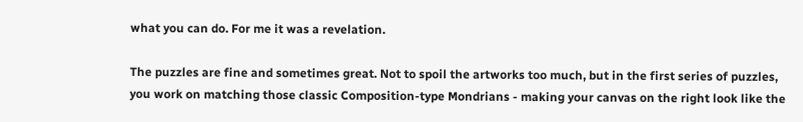what you can do. For me it was a revelation.

The puzzles are fine and sometimes great. Not to spoil the artworks too much, but in the first series of puzzles, you work on matching those classic Composition-type Mondrians - making your canvas on the right look like the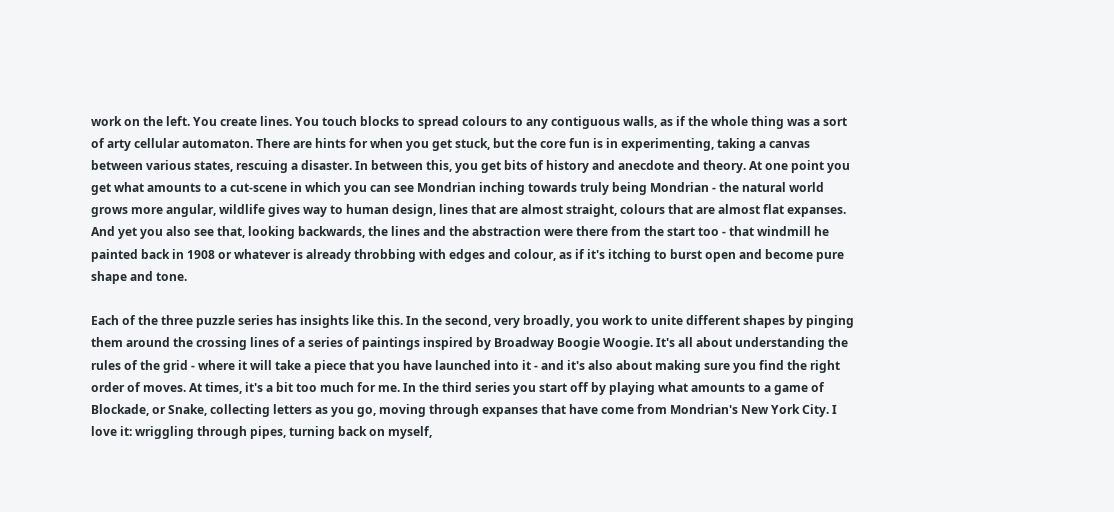work on the left. You create lines. You touch blocks to spread colours to any contiguous walls, as if the whole thing was a sort of arty cellular automaton. There are hints for when you get stuck, but the core fun is in experimenting, taking a canvas between various states, rescuing a disaster. In between this, you get bits of history and anecdote and theory. At one point you get what amounts to a cut-scene in which you can see Mondrian inching towards truly being Mondrian - the natural world grows more angular, wildlife gives way to human design, lines that are almost straight, colours that are almost flat expanses. And yet you also see that, looking backwards, the lines and the abstraction were there from the start too - that windmill he painted back in 1908 or whatever is already throbbing with edges and colour, as if it's itching to burst open and become pure shape and tone.

Each of the three puzzle series has insights like this. In the second, very broadly, you work to unite different shapes by pinging them around the crossing lines of a series of paintings inspired by Broadway Boogie Woogie. It's all about understanding the rules of the grid - where it will take a piece that you have launched into it - and it's also about making sure you find the right order of moves. At times, it's a bit too much for me. In the third series you start off by playing what amounts to a game of Blockade, or Snake, collecting letters as you go, moving through expanses that have come from Mondrian's New York City. I love it: wriggling through pipes, turning back on myself,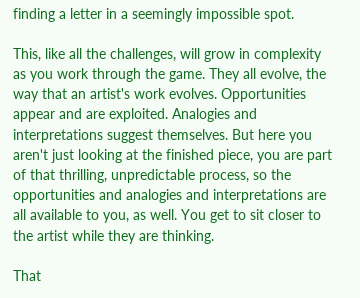finding a letter in a seemingly impossible spot.

This, like all the challenges, will grow in complexity as you work through the game. They all evolve, the way that an artist's work evolves. Opportunities appear and are exploited. Analogies and interpretations suggest themselves. But here you aren't just looking at the finished piece, you are part of that thrilling, unpredictable process, so the opportunities and analogies and interpretations are all available to you, as well. You get to sit closer to the artist while they are thinking.

That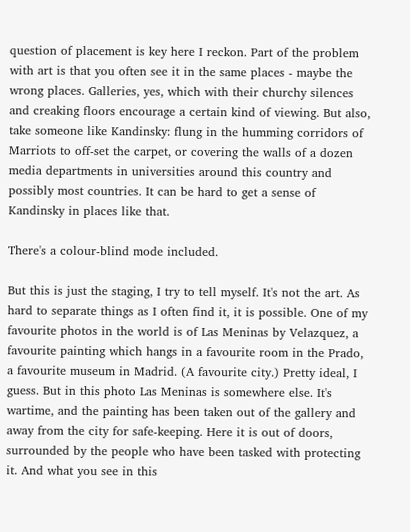question of placement is key here I reckon. Part of the problem with art is that you often see it in the same places - maybe the wrong places. Galleries, yes, which with their churchy silences and creaking floors encourage a certain kind of viewing. But also, take someone like Kandinsky: flung in the humming corridors of Marriots to off-set the carpet, or covering the walls of a dozen media departments in universities around this country and possibly most countries. It can be hard to get a sense of Kandinsky in places like that.

There's a colour-blind mode included.

But this is just the staging, I try to tell myself. It's not the art. As hard to separate things as I often find it, it is possible. One of my favourite photos in the world is of Las Meninas by Velazquez, a favourite painting which hangs in a favourite room in the Prado, a favourite museum in Madrid. (A favourite city.) Pretty ideal, I guess. But in this photo Las Meninas is somewhere else. It's wartime, and the painting has been taken out of the gallery and away from the city for safe-keeping. Here it is out of doors, surrounded by the people who have been tasked with protecting it. And what you see in this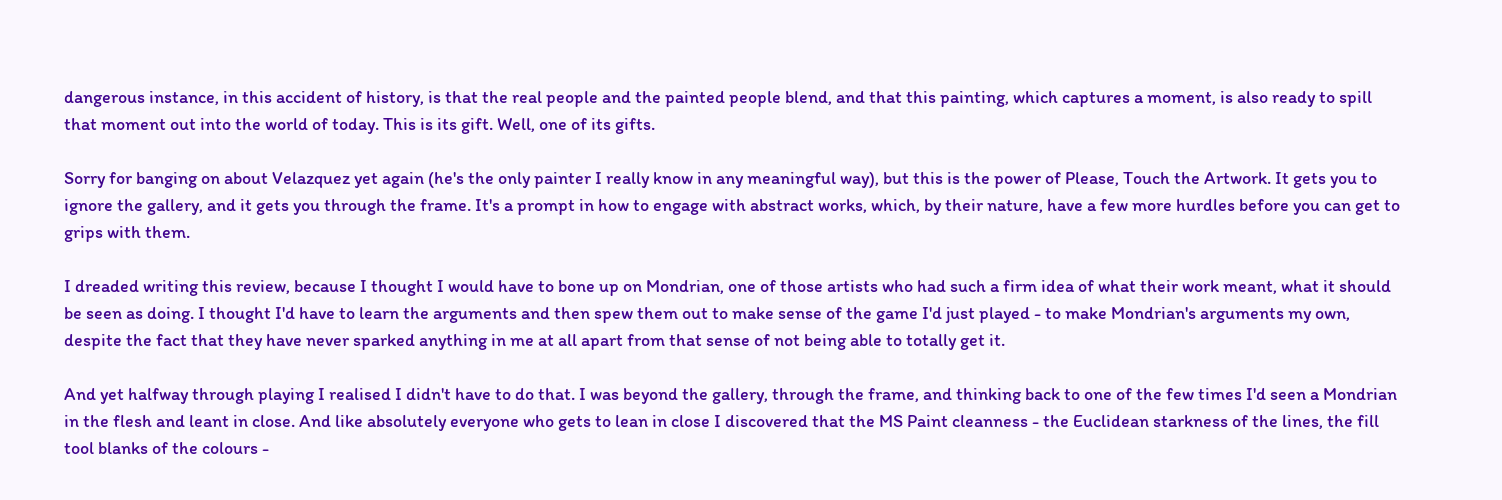dangerous instance, in this accident of history, is that the real people and the painted people blend, and that this painting, which captures a moment, is also ready to spill that moment out into the world of today. This is its gift. Well, one of its gifts.

Sorry for banging on about Velazquez yet again (he's the only painter I really know in any meaningful way), but this is the power of Please, Touch the Artwork. It gets you to ignore the gallery, and it gets you through the frame. It's a prompt in how to engage with abstract works, which, by their nature, have a few more hurdles before you can get to grips with them.

I dreaded writing this review, because I thought I would have to bone up on Mondrian, one of those artists who had such a firm idea of what their work meant, what it should be seen as doing. I thought I'd have to learn the arguments and then spew them out to make sense of the game I'd just played - to make Mondrian's arguments my own, despite the fact that they have never sparked anything in me at all apart from that sense of not being able to totally get it.

And yet halfway through playing I realised I didn't have to do that. I was beyond the gallery, through the frame, and thinking back to one of the few times I'd seen a Mondrian in the flesh and leant in close. And like absolutely everyone who gets to lean in close I discovered that the MS Paint cleanness - the Euclidean starkness of the lines, the fill tool blanks of the colours -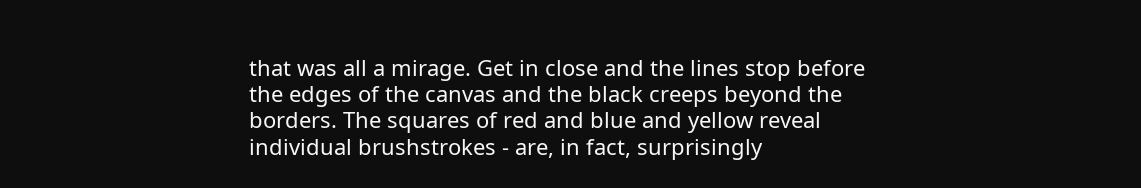that was all a mirage. Get in close and the lines stop before the edges of the canvas and the black creeps beyond the borders. The squares of red and blue and yellow reveal individual brushstrokes - are, in fact, surprisingly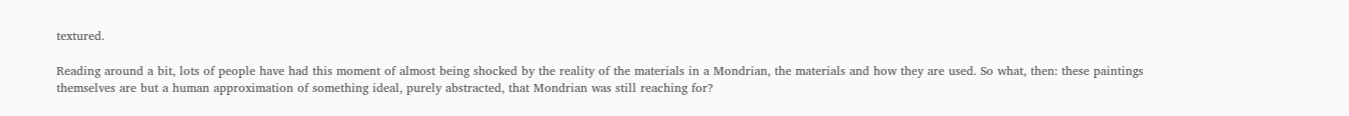textured.

Reading around a bit, lots of people have had this moment of almost being shocked by the reality of the materials in a Mondrian, the materials and how they are used. So what, then: these paintings themselves are but a human approximation of something ideal, purely abstracted, that Mondrian was still reaching for?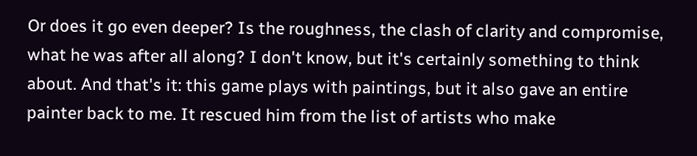Or does it go even deeper? Is the roughness, the clash of clarity and compromise, what he was after all along? I don't know, but it's certainly something to think about. And that's it: this game plays with paintings, but it also gave an entire painter back to me. It rescued him from the list of artists who make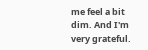me feel a bit dim. And I'm very grateful.